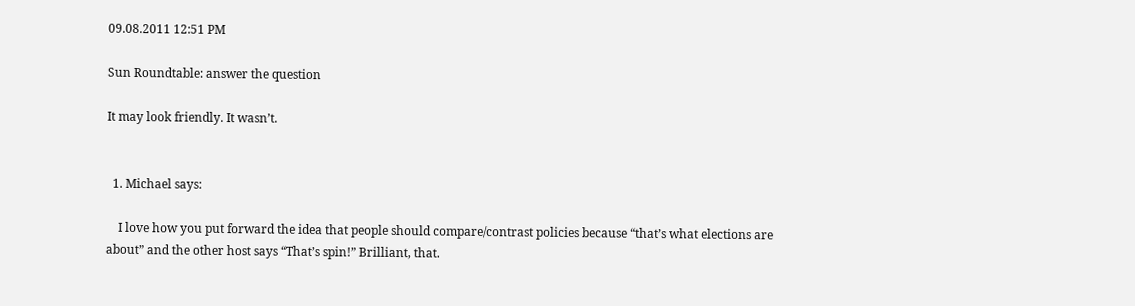09.08.2011 12:51 PM

Sun Roundtable: answer the question

It may look friendly. It wasn’t.


  1. Michael says:

    I love how you put forward the idea that people should compare/contrast policies because “that’s what elections are about” and the other host says “That’s spin!” Brilliant, that.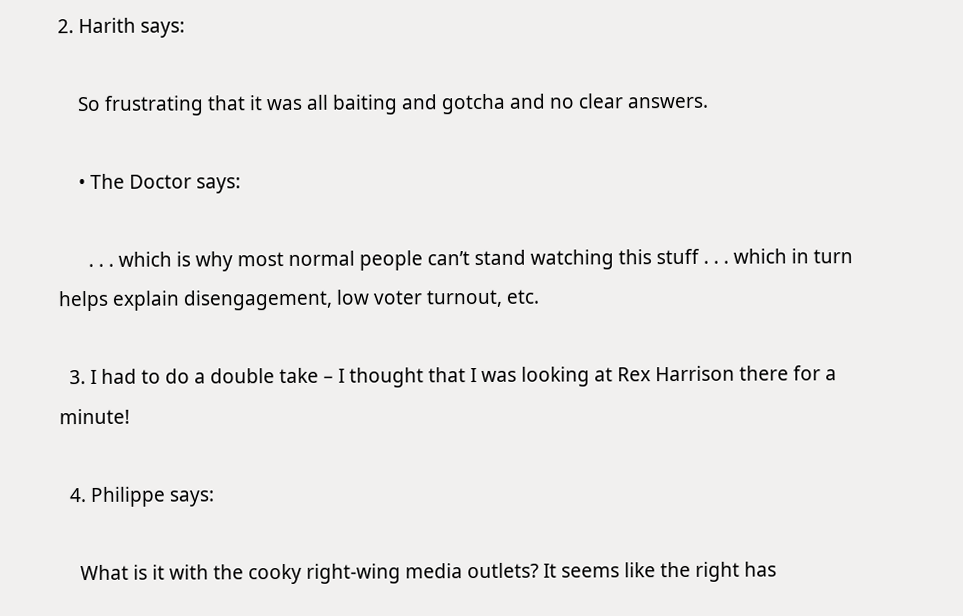2. Harith says:

    So frustrating that it was all baiting and gotcha and no clear answers.

    • The Doctor says:

      . . . which is why most normal people can’t stand watching this stuff . . . which in turn helps explain disengagement, low voter turnout, etc.

  3. I had to do a double take – I thought that I was looking at Rex Harrison there for a minute!

  4. Philippe says:

    What is it with the cooky right-wing media outlets? It seems like the right has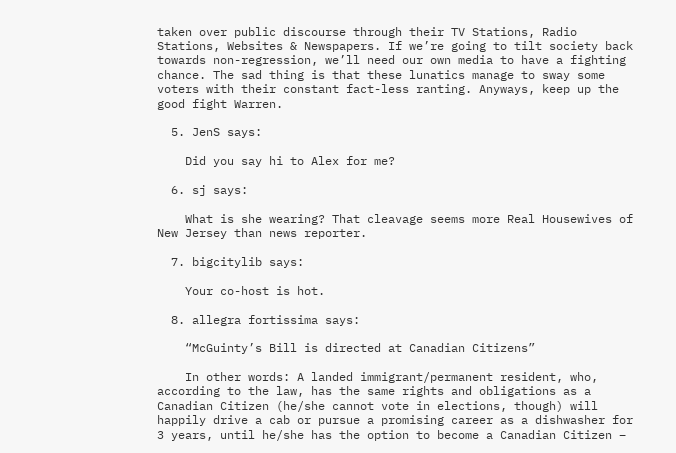taken over public discourse through their TV Stations, Radio Stations, Websites & Newspapers. If we’re going to tilt society back towards non-regression, we’ll need our own media to have a fighting chance. The sad thing is that these lunatics manage to sway some voters with their constant fact-less ranting. Anyways, keep up the good fight Warren.

  5. JenS says:

    Did you say hi to Alex for me?

  6. sj says:

    What is she wearing? That cleavage seems more Real Housewives of New Jersey than news reporter.

  7. bigcitylib says:

    Your co-host is hot.

  8. allegra fortissima says:

    “McGuinty’s Bill is directed at Canadian Citizens”

    In other words: A landed immigrant/permanent resident, who, according to the law, has the same rights and obligations as a Canadian Citizen (he/she cannot vote in elections, though) will happily drive a cab or pursue a promising career as a dishwasher for 3 years, until he/she has the option to become a Canadian Citizen –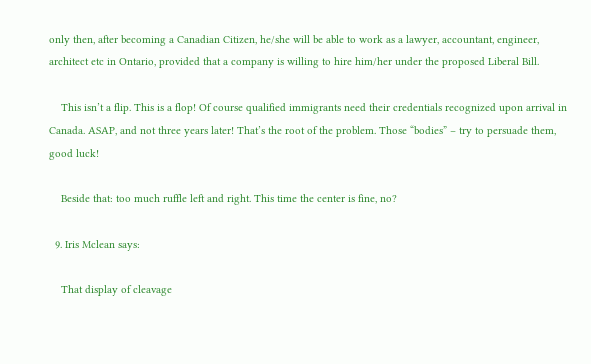only then, after becoming a Canadian Citizen, he/she will be able to work as a lawyer, accountant, engineer, architect etc in Ontario, provided that a company is willing to hire him/her under the proposed Liberal Bill.

    This isn’t a flip. This is a flop! Of course qualified immigrants need their credentials recognized upon arrival in Canada. ASAP, and not three years later! That’s the root of the problem. Those “bodies” – try to persuade them, good luck!

    Beside that: too much ruffle left and right. This time the center is fine, no?

  9. Iris Mclean says:

    That display of cleavage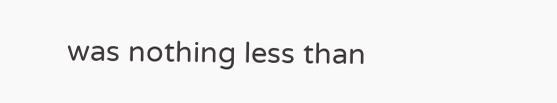was nothing less than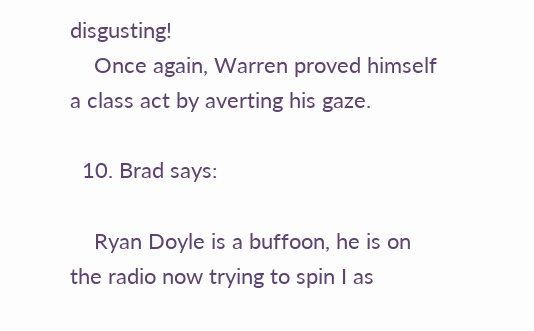disgusting!
    Once again, Warren proved himself a class act by averting his gaze.

  10. Brad says:

    Ryan Doyle is a buffoon, he is on the radio now trying to spin I as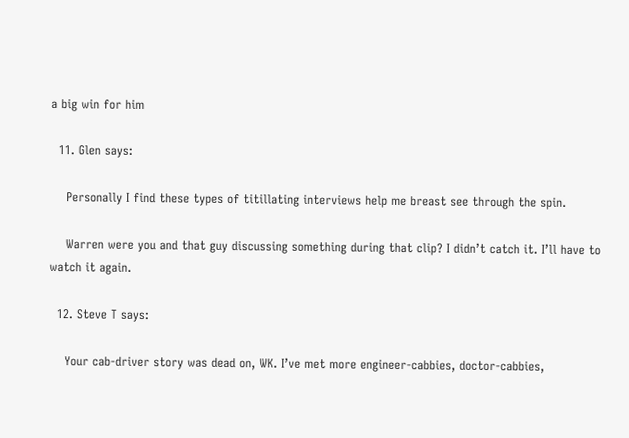a big win for him

  11. Glen says:

    Personally I find these types of titillating interviews help me breast see through the spin.

    Warren were you and that guy discussing something during that clip? I didn’t catch it. I’ll have to watch it again.

  12. Steve T says:

    Your cab-driver story was dead on, WK. I’ve met more engineer-cabbies, doctor-cabbies,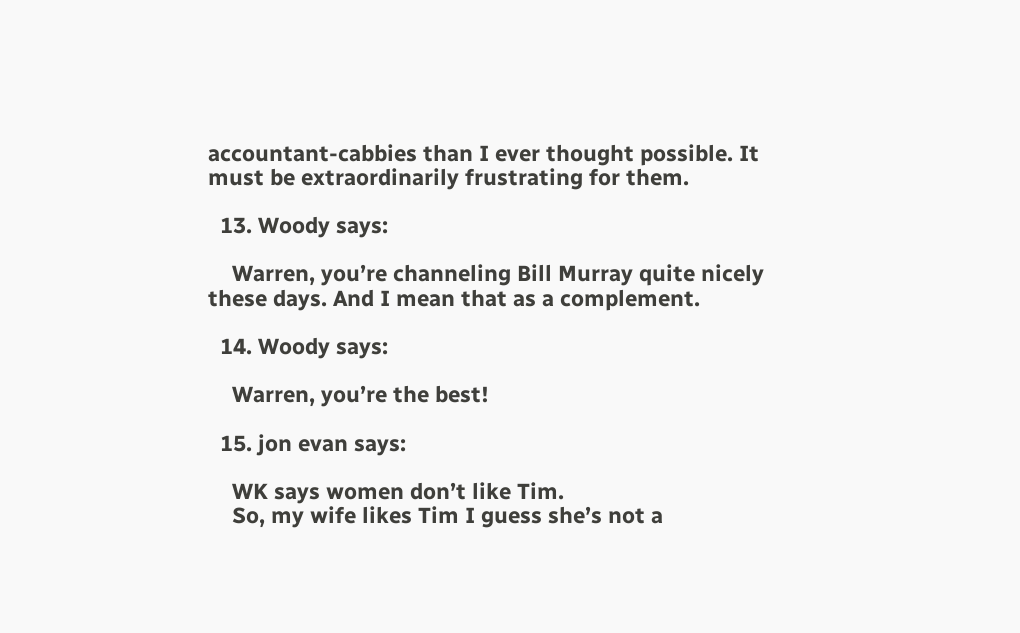accountant-cabbies than I ever thought possible. It must be extraordinarily frustrating for them.

  13. Woody says:

    Warren, you’re channeling Bill Murray quite nicely these days. And I mean that as a complement.

  14. Woody says:

    Warren, you’re the best!

  15. jon evan says:

    WK says women don’t like Tim.
    So, my wife likes Tim I guess she’s not a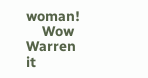woman!
    Wow Warren it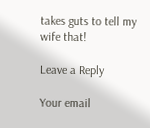takes guts to tell my wife that!

Leave a Reply

Your email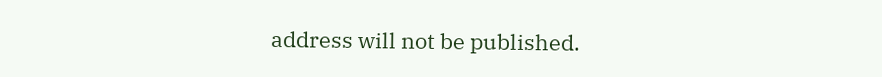address will not be published.